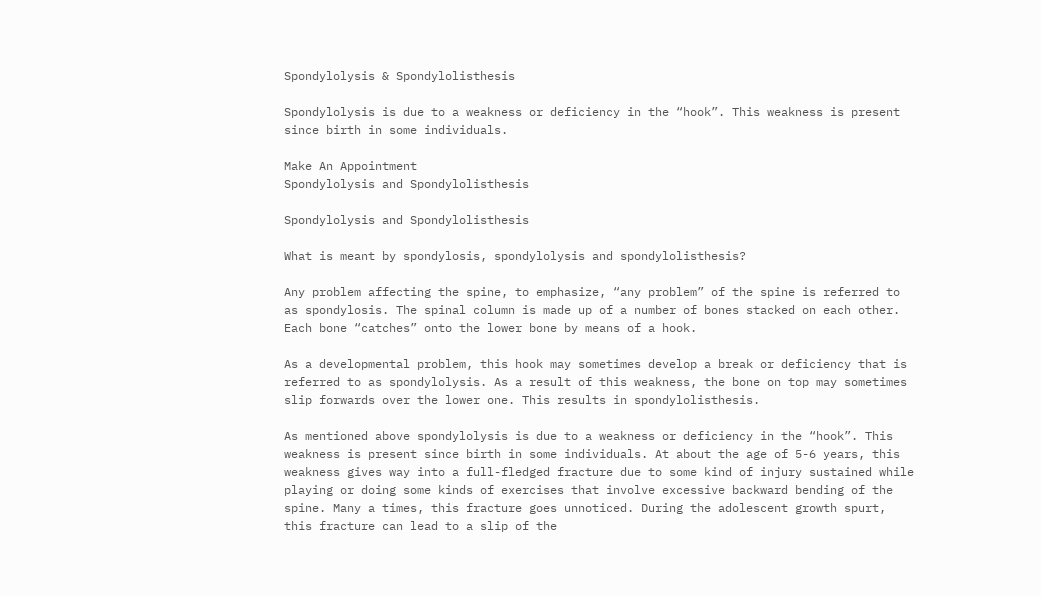Spondylolysis & Spondylolisthesis

Spondylolysis is due to a weakness or deficiency in the “hook”. This weakness is present since birth in some individuals.

Make An Appointment
Spondylolysis and Spondylolisthesis

Spondylolysis and Spondylolisthesis

What is meant by spondylosis, spondylolysis and spondylolisthesis?

Any problem affecting the spine, to emphasize, “any problem” of the spine is referred to as spondylosis. The spinal column is made up of a number of bones stacked on each other. Each bone “catches” onto the lower bone by means of a hook.

As a developmental problem, this hook may sometimes develop a break or deficiency that is referred to as spondylolysis. As a result of this weakness, the bone on top may sometimes slip forwards over the lower one. This results in spondylolisthesis.

As mentioned above spondylolysis is due to a weakness or deficiency in the “hook”. This weakness is present since birth in some individuals. At about the age of 5-6 years, this weakness gives way into a full-fledged fracture due to some kind of injury sustained while playing or doing some kinds of exercises that involve excessive backward bending of the spine. Many a times, this fracture goes unnoticed. During the adolescent growth spurt, this fracture can lead to a slip of the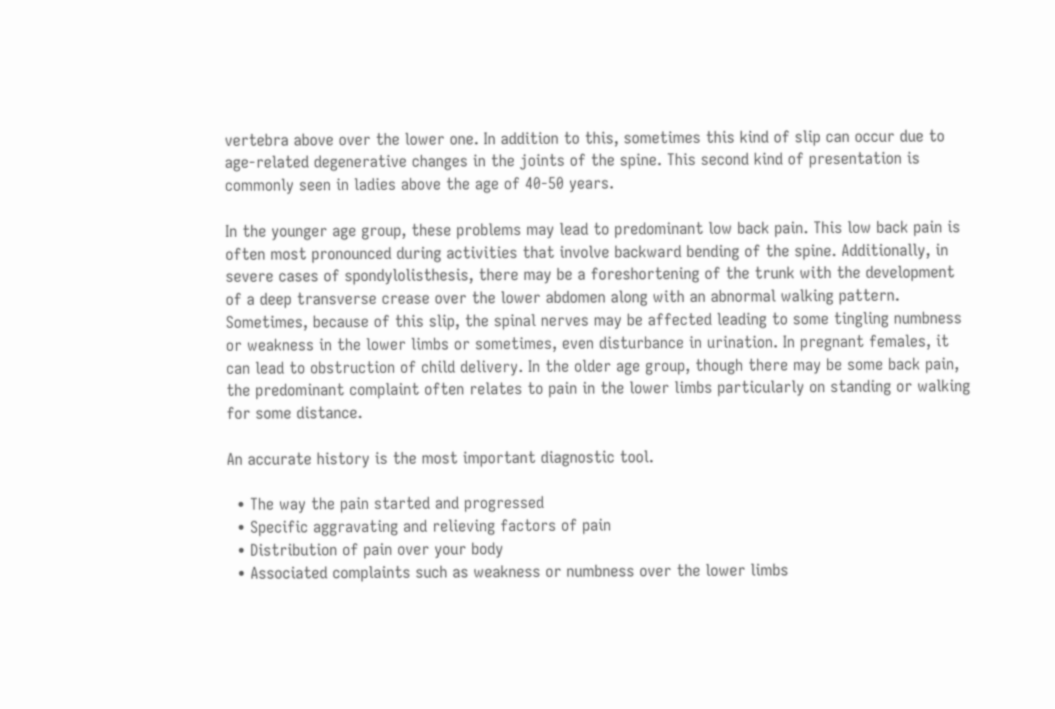vertebra above over the lower one. In addition to this, sometimes this kind of slip can occur due to age-related degenerative changes in the joints of the spine. This second kind of presentation is commonly seen in ladies above the age of 40-50 years.

In the younger age group, these problems may lead to predominant low back pain. This low back pain is often most pronounced during activities that involve backward bending of the spine. Additionally, in severe cases of spondylolisthesis, there may be a foreshortening of the trunk with the development of a deep transverse crease over the lower abdomen along with an abnormal walking pattern. Sometimes, because of this slip, the spinal nerves may be affected leading to some tingling numbness or weakness in the lower limbs or sometimes, even disturbance in urination. In pregnant females, it can lead to obstruction of child delivery. In the older age group, though there may be some back pain, the predominant complaint often relates to pain in the lower limbs particularly on standing or walking for some distance.

An accurate history is the most important diagnostic tool.

  • The way the pain started and progressed
  • Specific aggravating and relieving factors of pain
  • Distribution of pain over your body
  • Associated complaints such as weakness or numbness over the lower limbs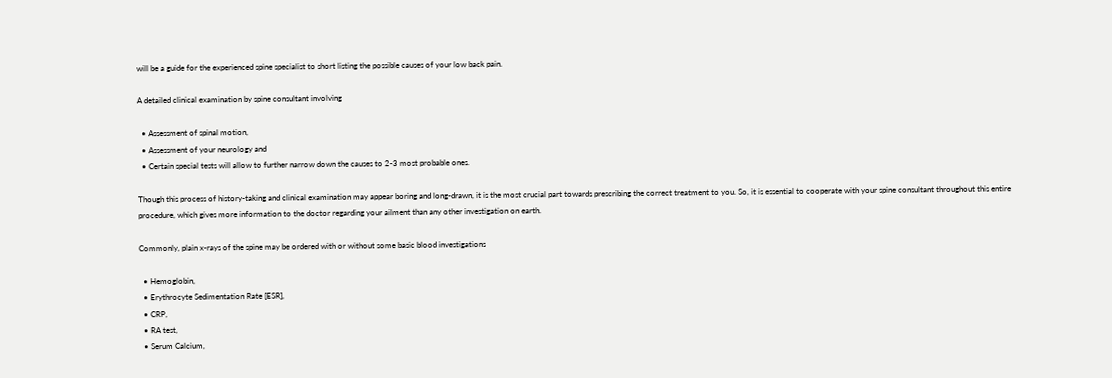will be a guide for the experienced spine specialist to short listing the possible causes of your low back pain.

A detailed clinical examination by spine consultant involving

  • Assessment of spinal motion,
  • Assessment of your neurology and
  • Certain special tests will allow to further narrow down the causes to 2-3 most probable ones.

Though this process of history-taking and clinical examination may appear boring and long-drawn, it is the most crucial part towards prescribing the correct treatment to you. So, it is essential to cooperate with your spine consultant throughout this entire procedure, which gives more information to the doctor regarding your ailment than any other investigation on earth.

Commonly, plain x-rays of the spine may be ordered with or without some basic blood investigations

  • Hemoglobin,
  • Erythrocyte Sedimentation Rate [ESR],
  • CRP,
  • RA test,
  • Serum Calcium,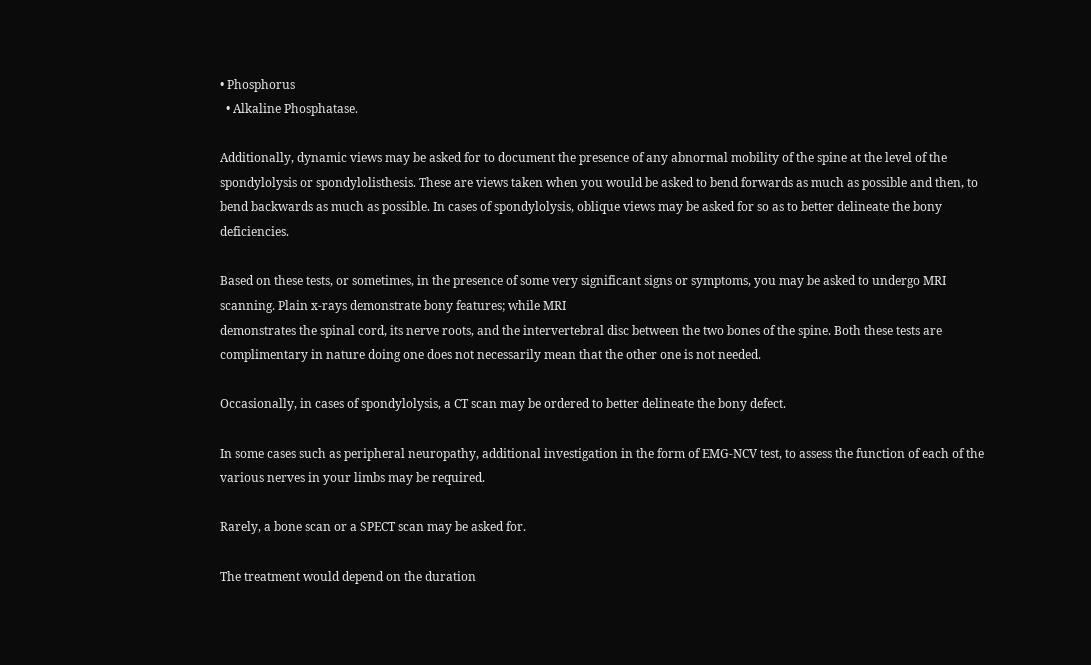• Phosphorus
  • Alkaline Phosphatase.

Additionally, dynamic views may be asked for to document the presence of any abnormal mobility of the spine at the level of the spondylolysis or spondylolisthesis. These are views taken when you would be asked to bend forwards as much as possible and then, to bend backwards as much as possible. In cases of spondylolysis, oblique views may be asked for so as to better delineate the bony deficiencies.

Based on these tests, or sometimes, in the presence of some very significant signs or symptoms, you may be asked to undergo MRI scanning. Plain x-rays demonstrate bony features; while MRI
demonstrates the spinal cord, its nerve roots, and the intervertebral disc between the two bones of the spine. Both these tests are complimentary in nature doing one does not necessarily mean that the other one is not needed.

Occasionally, in cases of spondylolysis, a CT scan may be ordered to better delineate the bony defect.

In some cases such as peripheral neuropathy, additional investigation in the form of EMG-NCV test, to assess the function of each of the various nerves in your limbs may be required.

Rarely, a bone scan or a SPECT scan may be asked for.

The treatment would depend on the duration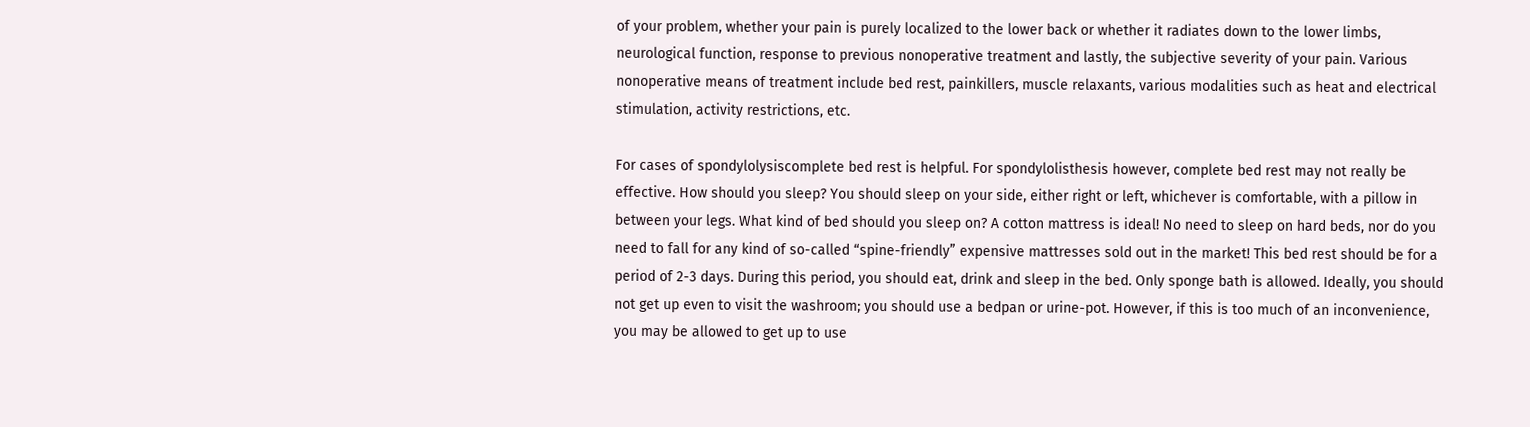of your problem, whether your pain is purely localized to the lower back or whether it radiates down to the lower limbs, neurological function, response to previous nonoperative treatment and lastly, the subjective severity of your pain. Various nonoperative means of treatment include bed rest, painkillers, muscle relaxants, various modalities such as heat and electrical stimulation, activity restrictions, etc.

For cases of spondylolysiscomplete bed rest is helpful. For spondylolisthesis however, complete bed rest may not really be effective. How should you sleep? You should sleep on your side, either right or left, whichever is comfortable, with a pillow in between your legs. What kind of bed should you sleep on? A cotton mattress is ideal! No need to sleep on hard beds, nor do you need to fall for any kind of so-called “spine-friendly” expensive mattresses sold out in the market! This bed rest should be for a period of 2-3 days. During this period, you should eat, drink and sleep in the bed. Only sponge bath is allowed. Ideally, you should not get up even to visit the washroom; you should use a bedpan or urine-pot. However, if this is too much of an inconvenience, you may be allowed to get up to use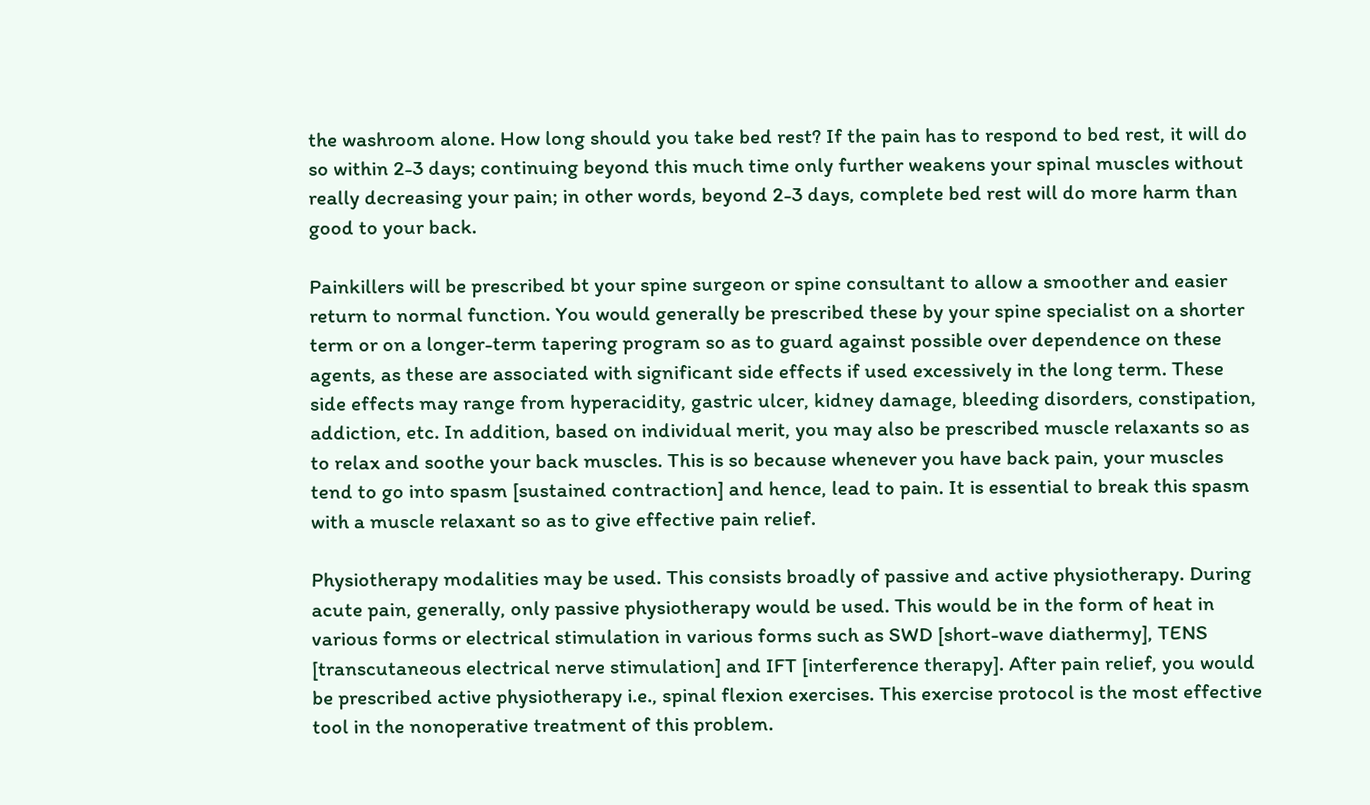the washroom alone. How long should you take bed rest? If the pain has to respond to bed rest, it will do so within 2-3 days; continuing beyond this much time only further weakens your spinal muscles without really decreasing your pain; in other words, beyond 2-3 days, complete bed rest will do more harm than good to your back.

Painkillers will be prescribed bt your spine surgeon or spine consultant to allow a smoother and easier return to normal function. You would generally be prescribed these by your spine specialist on a shorter term or on a longer-term tapering program so as to guard against possible over dependence on these agents, as these are associated with significant side effects if used excessively in the long term. These side effects may range from hyperacidity, gastric ulcer, kidney damage, bleeding disorders, constipation, addiction, etc. In addition, based on individual merit, you may also be prescribed muscle relaxants so as to relax and soothe your back muscles. This is so because whenever you have back pain, your muscles tend to go into spasm [sustained contraction] and hence, lead to pain. It is essential to break this spasm with a muscle relaxant so as to give effective pain relief.

Physiotherapy modalities may be used. This consists broadly of passive and active physiotherapy. During acute pain, generally, only passive physiotherapy would be used. This would be in the form of heat in various forms or electrical stimulation in various forms such as SWD [short-wave diathermy], TENS [transcutaneous electrical nerve stimulation] and IFT [interference therapy]. After pain relief, you would be prescribed active physiotherapy i.e., spinal flexion exercises. This exercise protocol is the most effective tool in the nonoperative treatment of this problem.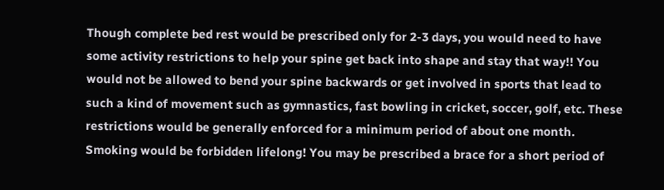Though complete bed rest would be prescribed only for 2-3 days, you would need to have some activity restrictions to help your spine get back into shape and stay that way!! You would not be allowed to bend your spine backwards or get involved in sports that lead to such a kind of movement such as gymnastics, fast bowling in cricket, soccer, golf, etc. These restrictions would be generally enforced for a minimum period of about one month. Smoking would be forbidden lifelong! You may be prescribed a brace for a short period of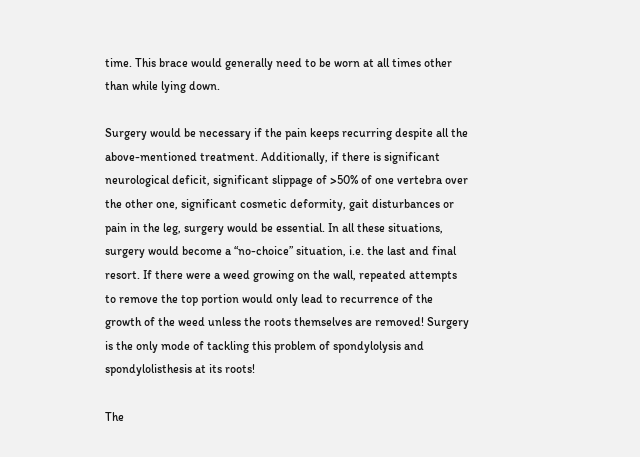time. This brace would generally need to be worn at all times other than while lying down.

Surgery would be necessary if the pain keeps recurring despite all the above-mentioned treatment. Additionally, if there is significant neurological deficit, significant slippage of >50% of one vertebra over the other one, significant cosmetic deformity, gait disturbances or pain in the leg, surgery would be essential. In all these situations, surgery would become a “no-choice” situation, i.e. the last and final resort. If there were a weed growing on the wall, repeated attempts to remove the top portion would only lead to recurrence of the growth of the weed unless the roots themselves are removed! Surgery is the only mode of tackling this problem of spondylolysis and spondylolisthesis at its roots!

The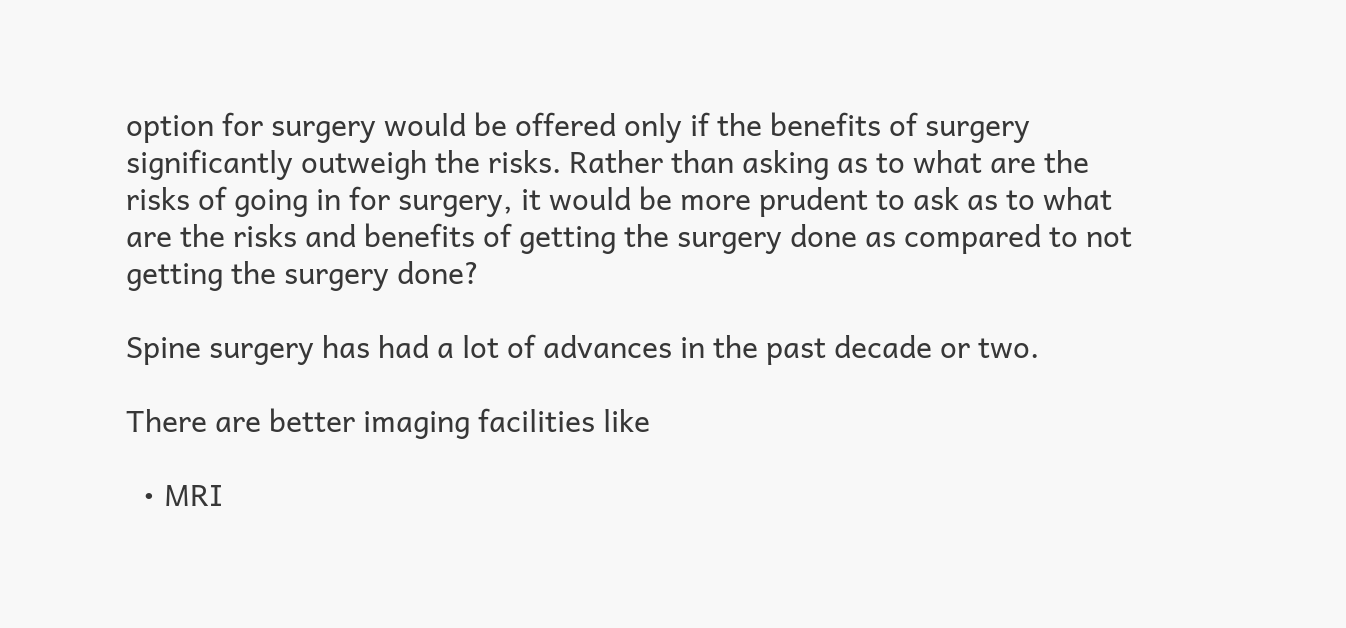option for surgery would be offered only if the benefits of surgery significantly outweigh the risks. Rather than asking as to what are the risks of going in for surgery, it would be more prudent to ask as to what are the risks and benefits of getting the surgery done as compared to not getting the surgery done?

Spine surgery has had a lot of advances in the past decade or two.

There are better imaging facilities like

  • MRI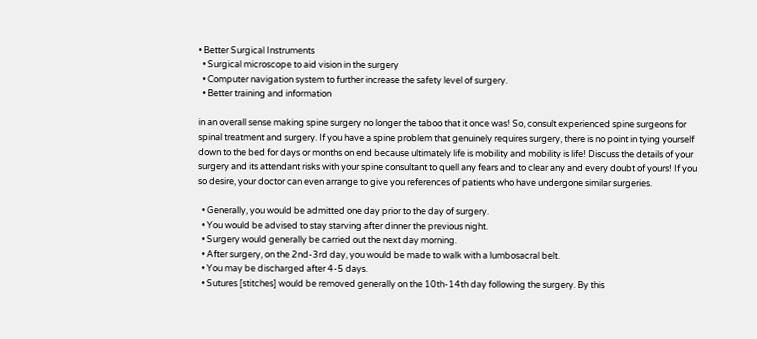• Better Surgical Instruments
  • Surgical microscope to aid vision in the surgery
  • Computer navigation system to further increase the safety level of surgery.
  • Better training and information

in an overall sense making spine surgery no longer the taboo that it once was! So, consult experienced spine surgeons for spinal treatment and surgery. If you have a spine problem that genuinely requires surgery, there is no point in tying yourself down to the bed for days or months on end because ultimately life is mobility and mobility is life! Discuss the details of your surgery and its attendant risks with your spine consultant to quell any fears and to clear any and every doubt of yours! If you so desire, your doctor can even arrange to give you references of patients who have undergone similar surgeries.

  • Generally, you would be admitted one day prior to the day of surgery.
  • You would be advised to stay starving after dinner the previous night.
  • Surgery would generally be carried out the next day morning.
  • After surgery, on the 2nd-3rd day, you would be made to walk with a lumbosacral belt.
  • You may be discharged after 4-5 days.
  • Sutures [stitches] would be removed generally on the 10th-14th day following the surgery. By this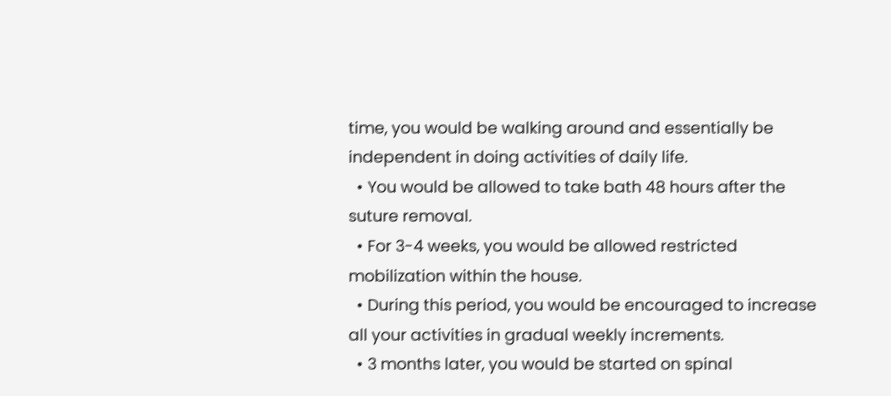time, you would be walking around and essentially be independent in doing activities of daily life.
  • You would be allowed to take bath 48 hours after the suture removal.
  • For 3-4 weeks, you would be allowed restricted mobilization within the house.
  • During this period, you would be encouraged to increase all your activities in gradual weekly increments.
  • 3 months later, you would be started on spinal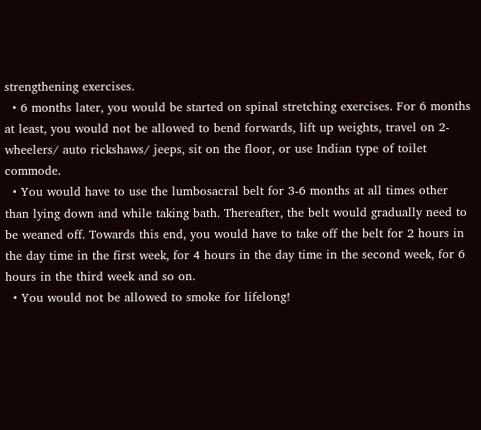strengthening exercises.
  • 6 months later, you would be started on spinal stretching exercises. For 6 months at least, you would not be allowed to bend forwards, lift up weights, travel on 2-wheelers/ auto rickshaws/ jeeps, sit on the floor, or use Indian type of toilet commode.
  • You would have to use the lumbosacral belt for 3-6 months at all times other than lying down and while taking bath. Thereafter, the belt would gradually need to be weaned off. Towards this end, you would have to take off the belt for 2 hours in the day time in the first week, for 4 hours in the day time in the second week, for 6 hours in the third week and so on.
  • You would not be allowed to smoke for lifelong!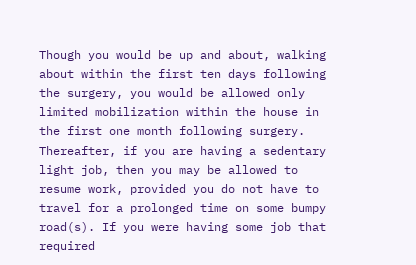Though you would be up and about, walking about within the first ten days following the surgery, you would be allowed only limited mobilization within the house in the first one month following surgery. Thereafter, if you are having a sedentary light job, then you may be allowed to resume work, provided you do not have to travel for a prolonged time on some bumpy road(s). If you were having some job that required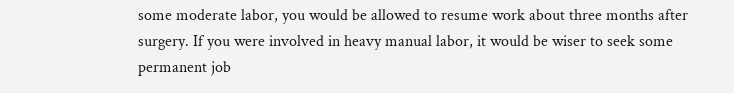some moderate labor, you would be allowed to resume work about three months after surgery. If you were involved in heavy manual labor, it would be wiser to seek some permanent job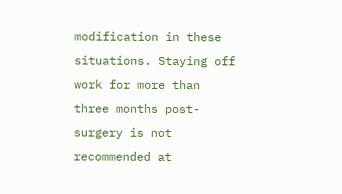modification in these situations. Staying off work for more than three months post-surgery is not recommended at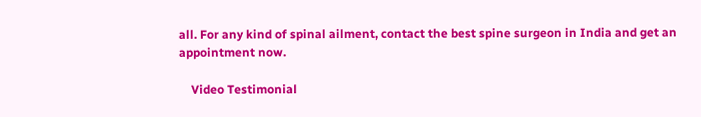all. For any kind of spinal ailment, contact the best spine surgeon in India and get an appointment now.

    Video Testimonial